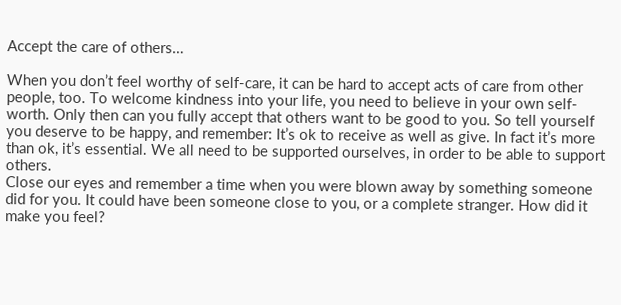Accept the care of others…

When you don’t feel worthy of self-care, it can be hard to accept acts of care from other people, too. To welcome kindness into your life, you need to believe in your own self-worth. Only then can you fully accept that others want to be good to you. So tell yourself you deserve to be happy, and remember: It’s ok to receive as well as give. In fact it’s more than ok, it’s essential. We all need to be supported ourselves, in order to be able to support others.
Close our eyes and remember a time when you were blown away by something someone did for you. It could have been someone close to you, or a complete stranger. How did it make you feel?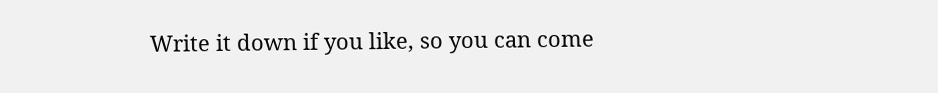Write it down if you like, so you can come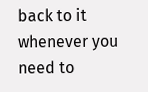back to it whenever you need to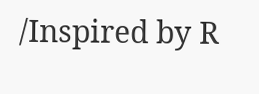/Inspired by R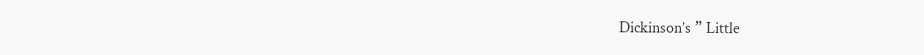Dickinson’s ” Little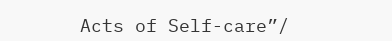Acts of Self-care”/